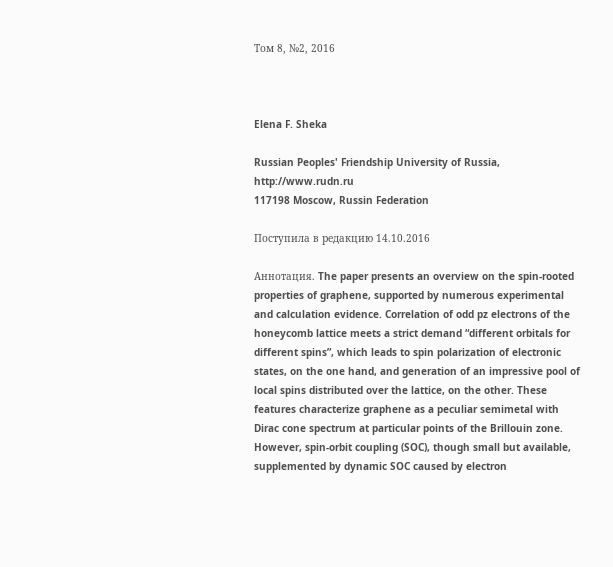Том 8, №2, 2016



Elena F. Sheka

Russian Peoples' Friendship University of Russia, http://www.rudn.ru
117198 Moscow, Russin Federation

Поступила в редакцию 14.10.2016

Аннотация. The paper presents an overview on the spin-rooted properties of graphene, supported by numerous experimental and calculation evidence. Correlation of odd pz electrons of the honeycomb lattice meets a strict demand “different orbitals for different spins”, which leads to spin polarization of electronic states, on the one hand, and generation of an impressive pool of local spins distributed over the lattice, on the other. These features characterize graphene as a peculiar semimetal with Dirac cone spectrum at particular points of the Brillouin zone. However, spin-orbit coupling (SOC), though small but available, supplemented by dynamic SOC caused by electron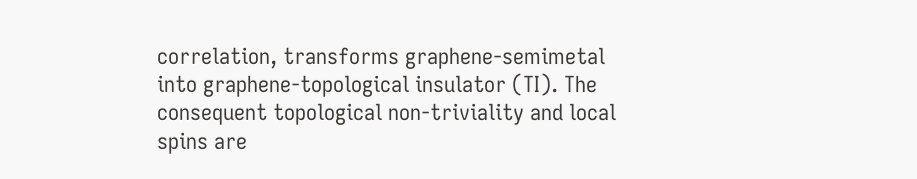correlation, transforms graphene-semimetal into graphene-topological insulator (TI). The consequent topological non-triviality and local spins are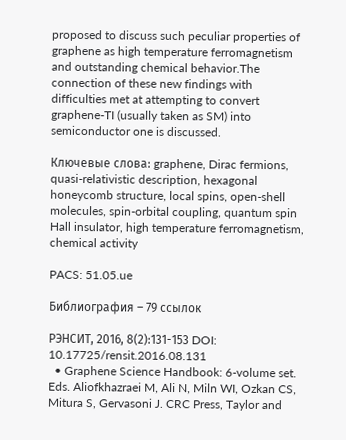proposed to discuss such peculiar properties of graphene as high temperature ferromagnetism and outstanding chemical behavior.The connection of these new findings with difficulties met at attempting to convert graphene-TI (usually taken as SM) into semiconductor one is discussed.

Ключевые слова: graphene, Dirac fermions, quasi-relativistic description, hexagonal honeycomb structure, local spins, open-shell molecules, spin-orbital coupling, quantum spin Hall insulator, high temperature ferromagnetism, chemical activity

PACS: 51.05.ue

Библиография – 79 ссылок

РЭНСИТ, 2016, 8(2):131-153 DOI: 10.17725/rensit.2016.08.131
  • Graphene Science Handbook: 6-volume set. Eds. Aliofkhazraei M, Ali N, Miln WI, Ozkan CS, Mitura S, Gervasoni J. CRC Press, Taylor and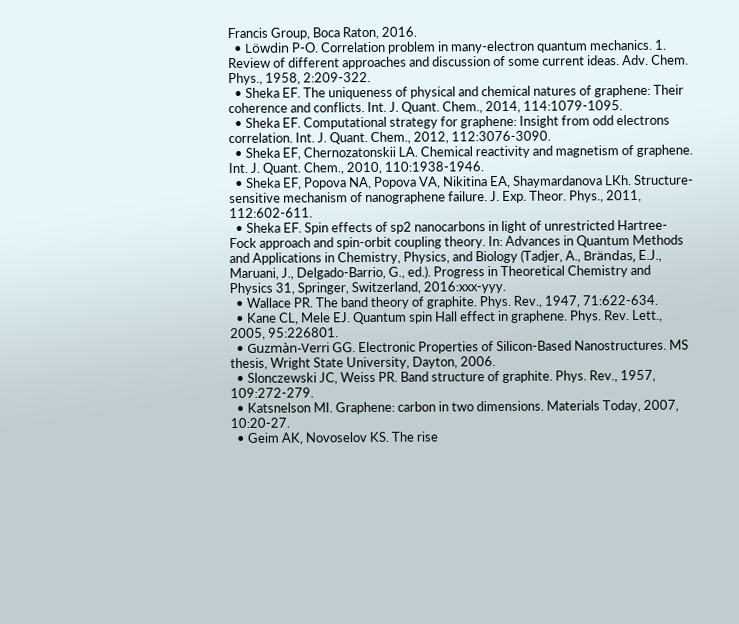Francis Group, Boca Raton, 2016.
  • Löwdin P-O. Correlation problem in many-electron quantum mechanics. 1. Review of different approaches and discussion of some current ideas. Adv. Chem. Phys., 1958, 2:209-322.
  • Sheka EF. The uniqueness of physical and chemical natures of graphene: Their coherence and conflicts. Int. J. Quant. Chem., 2014, 114:1079-1095.
  • Sheka EF. Computational strategy for graphene: Insight from odd electrons correlation. Int. J. Quant. Chem., 2012, 112:3076-3090.
  • Sheka EF, Chernozatonskii LA. Chemical reactivity and magnetism of graphene. Int. J. Quant. Chem., 2010, 110:1938-1946.
  • Sheka EF, Popova NA, Popova VA, Nikitina EA, Shaymardanova LKh. Structure-sensitive mechanism of nanographene failure. J. Exp. Theor. Phys., 2011, 112:602-611.
  • Sheka EF. Spin effects of sp2 nanocarbons in light of unrestricted Hartree-Fock approach and spin-orbit coupling theory. In: Advances in Quantum Methods and Applications in Chemistry, Physics, and Biology (Tadjer, A., Brändas, E.J., Maruani, J., Delgado-Barrio, G., ed.). Progress in Theoretical Chemistry and Physics 31, Springer, Switzerland, 2016:xxx-yyy.
  • Wallace PR. The band theory of graphite. Phys. Rev., 1947, 71:622-634.
  • Kane CL, Mele EJ. Quantum spin Hall effect in graphene. Phys. Rev. Lett., 2005, 95:226801.
  • Guzmàn-Verri GG. Electronic Properties of Silicon-Based Nanostructures. MS thesis, Wright State University, Dayton, 2006.
  • Slonczewski JC, Weiss PR. Band structure of graphite. Phys. Rev., 1957, 109:272-279.
  • Katsnelson MI. Graphene: carbon in two dimensions. Materials Today, 2007, 10:20-27.
  • Geim AK, Novoselov KS. The rise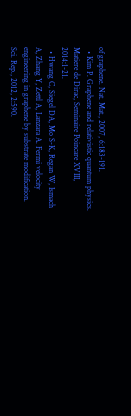of graphene. Nat. Mat., 2007, 6:183-191.
  • Kim P. Graphene and relativistic quantum physics. Matiere de Dirac, Seminaire Poincare XVIII, 2014:1-21.
  • Hwang C, Siegel DA, Mo S-K, Regan W, Ismach A, Zhang Y, Zettl A, Lanzara A. Fermi velocity engineering in graphene by substrate modification. Sci. Rep., 2012, 2:590.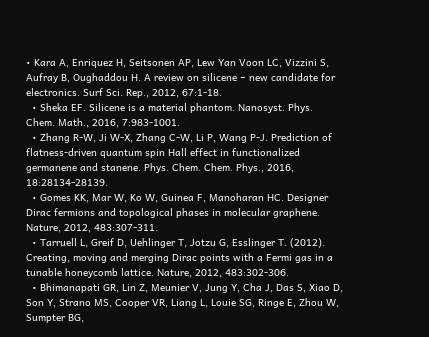• Kara A, Enriquez H, Seitsonen AP, Lew Yan Voon LC, Vizzini S, Aufray B, Oughaddou H. A review on silicene − new candidate for electronics. Surf Sci. Rep., 2012, 67:1-18.
  • Sheka EF. Silicene is a material phantom. Nanosyst. Phys. Chem. Math., 2016, 7:983-1001.
  • Zhang R-W, Ji W-X, Zhang C-W, Li P, Wang P-J. Prediction of flatness-driven quantum spin Hall effect in functionalized germanene and stanene. Phys. Chem. Chem. Phys., 2016, 18:28134-28139.
  • Gomes KK, Mar W, Ko W, Guinea F, Manoharan HC. Designer Dirac fermions and topological phases in molecular graphene. Nature, 2012, 483:307-311.
  • Tarruell L, Greif D, Uehlinger T, Jotzu G, Esslinger T. (2012). Creating, moving and merging Dirac points with a Fermi gas in a tunable honeycomb lattice. Nature, 2012, 483:302-306.
  • Bhimanapati GR, Lin Z, Meunier V, Jung Y, Cha J, Das S, Xiao D, Son Y, Strano MS, Cooper VR, Liang L, Louie SG, Ringe E, Zhou W, Sumpter BG,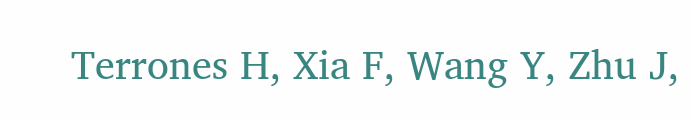Terrones H, Xia F, Wang Y, Zhu J,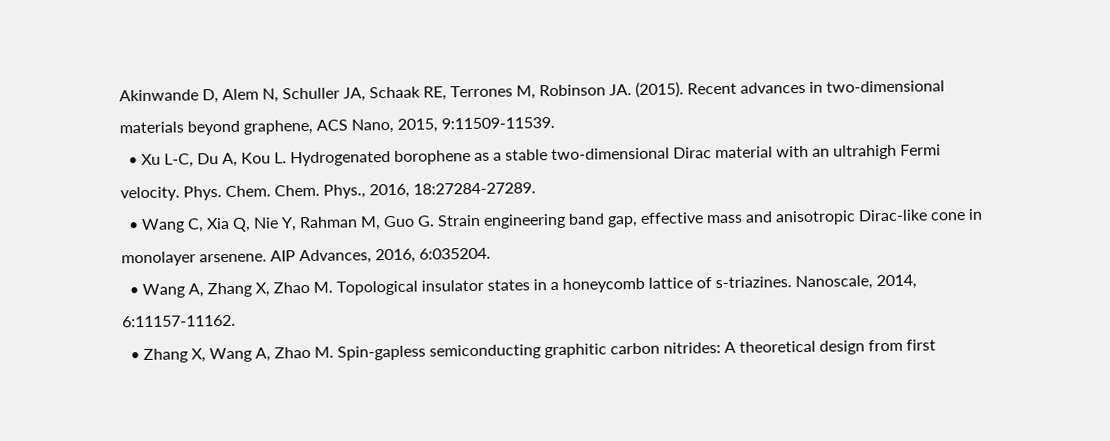Akinwande D, Alem N, Schuller JA, Schaak RE, Terrones M, Robinson JA. (2015). Recent advances in two-dimensional materials beyond graphene, ACS Nano, 2015, 9:11509-11539.
  • Xu L-C, Du A, Kou L. Hydrogenated borophene as a stable two-dimensional Dirac material with an ultrahigh Fermi velocity. Phys. Chem. Chem. Phys., 2016, 18:27284-27289.
  • Wang C, Xia Q, Nie Y, Rahman M, Guo G. Strain engineering band gap, effective mass and anisotropic Dirac-like cone in monolayer arsenene. AIP Advances, 2016, 6:035204.
  • Wang A, Zhang X, Zhao M. Topological insulator states in a honeycomb lattice of s-triazines. Nanoscale, 2014, 6:11157-11162.
  • Zhang X, Wang A, Zhao M. Spin-gapless semiconducting graphitic carbon nitrides: A theoretical design from first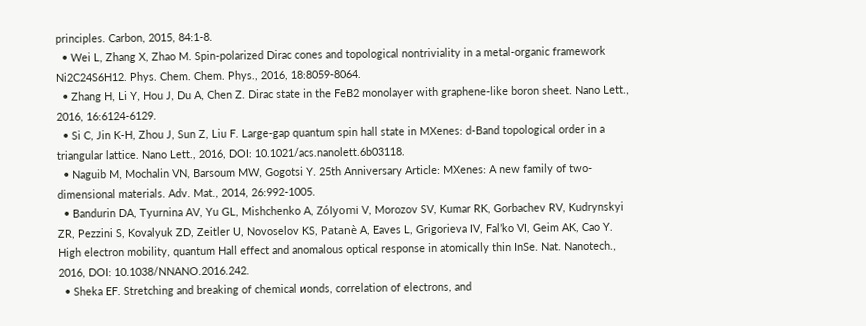principles. Carbon, 2015, 84:1-8.
  • Wei L, Zhang X, Zhao M. Spin-polarized Dirac cones and topological nontriviality in a metal-organic framework Ni2C24S6H12. Phys. Chem. Chem. Phys., 2016, 18:8059-8064.
  • Zhang H, Li Y, Hou J, Du A, Chen Z. Dirac state in the FeB2 monolayer with graphene-like boron sheet. Nano Lett., 2016, 16:6124-6129.
  • Si C, Jin K-H, Zhou J, Sun Z, Liu F. Large-gap quantum spin hall state in MXenes: d-Band topological order in a triangular lattice. Nano Lett., 2016, DOI: 10.1021/acs.nanolett.6b03118.
  • Naguib M, Mochalin VN, Barsoum MW, Gogotsi Y. 25th Anniversary Article: MXenes: A new family of two-dimensional materials. Adv. Mat., 2014, 26:992-1005.
  • Bandurin DA, Tyurnina AV, Yu GL, Mishchenko A, Zólyomi V, Morozov SV, Kumar RK, Gorbachev RV, Kudrynskyi ZR, Pezzini S, Kovalyuk ZD, Zeitler U, Novoselov KS, Patanè A, Eaves L, Grigorieva IV, Fal’ko VI, Geim AK, Cao Y. High electron mobility, quantum Hall effect and anomalous optical response in atomically thin InSe. Nat. Nanotech., 2016, DOI: 10.1038/NNANO.2016.242.
  • Sheka EF. Stretching and breaking of chemical иonds, correlation of electrons, and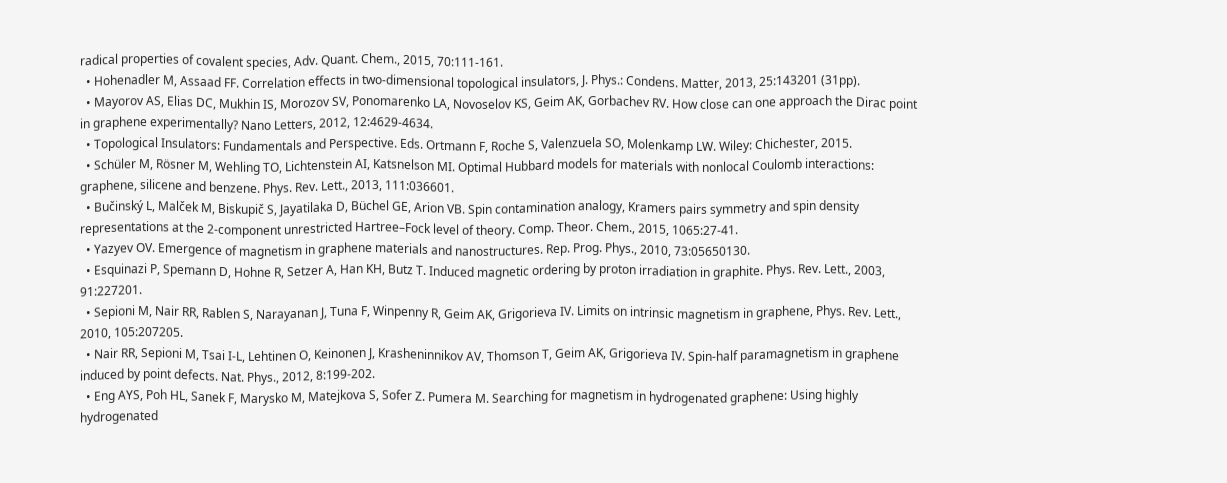radical properties of covalent species, Adv. Quant. Chem., 2015, 70:111-161.
  • Hohenadler M, Assaad FF. Correlation effects in two-dimensional topological insulators, J. Phys.: Condens. Matter, 2013, 25:143201 (31pp).
  • Mayorov AS, Elias DC, Mukhin IS, Morozov SV, Ponomarenko LA, Novoselov KS, Geim AK, Gorbachev RV. How close can one approach the Dirac point in graphene experimentally? Nano Letters, 2012, 12:4629-4634.
  • Topological Insulators: Fundamentals and Perspective. Eds. Ortmann F, Roche S, Valenzuela SO, Molenkamp LW. Wiley: Chichester, 2015.
  • Schüler M, Rösner M, Wehling TO, Lichtenstein AI, Katsnelson MI. Optimal Hubbard models for materials with nonlocal Coulomb interactions: graphene, silicene and benzene. Phys. Rev. Lett., 2013, 111:036601.
  • Bučinský L, Malček M, Biskupič S, Jayatilaka D, Büchel GE, Arion VB. Spin contamination analogy, Kramers pairs symmetry and spin density representations at the 2-component unrestricted Hartree–Fock level of theory. Comp. Theor. Chem., 2015, 1065:27-41.
  • Yazyev OV. Emergence of magnetism in graphene materials and nanostructures. Rep. Prog. Phys., 2010, 73:05650130.
  • Esquinazi P, Spemann D, Hohne R, Setzer A, Han KH, Butz T. Induced magnetic ordering by proton irradiation in graphite. Phys. Rev. Lett., 2003, 91:227201.
  • Sepioni M, Nair RR, Rablen S, Narayanan J, Tuna F, Winpenny R, Geim AK, Grigorieva IV. Limits on intrinsic magnetism in graphene, Phys. Rev. Lett., 2010, 105:207205.
  • Nair RR, Sepioni M, Tsai I-L, Lehtinen O, Keinonen J, Krasheninnikov AV, Thomson T, Geim AK, Grigorieva IV. Spin-half paramagnetism in graphene induced by point defects. Nat. Phys., 2012, 8:199-202.
  • Eng AYS, Poh HL, Sanek F, Marysko M, Matejkova S, Sofer Z. Pumera M. Searching for magnetism in hydrogenated graphene: Using highly hydrogenated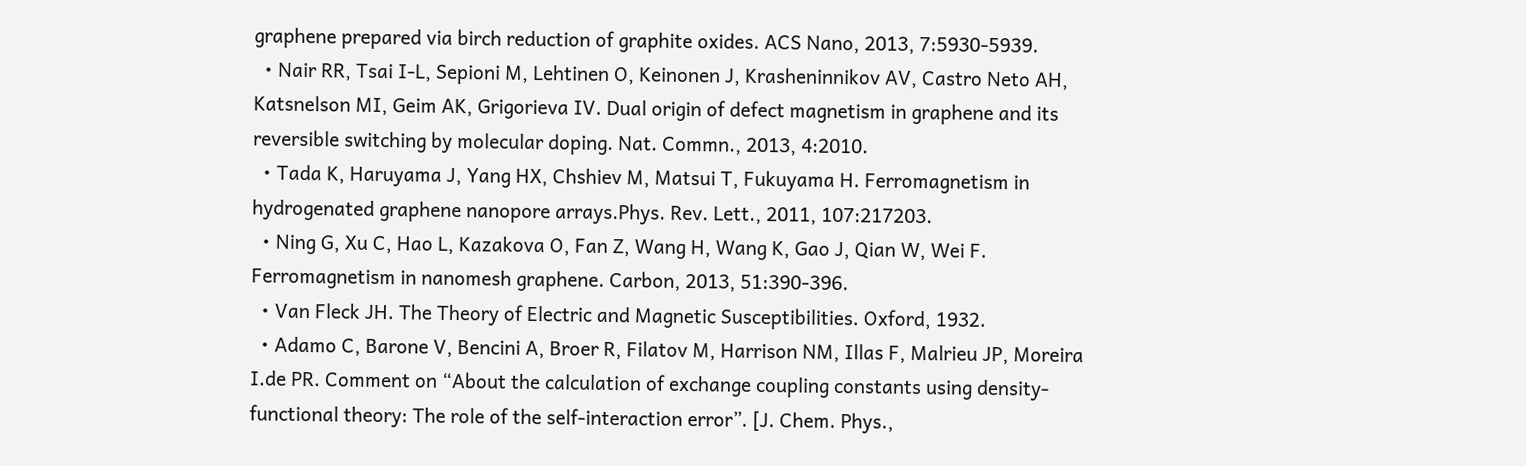graphene prepared via birch reduction of graphite oxides. ACS Nano, 2013, 7:5930-5939.
  • Nair RR, Tsai I-L, Sepioni M, Lehtinen O, Keinonen J, Krasheninnikov AV, Castro Neto AH, Katsnelson MI, Geim AK, Grigorieva IV. Dual origin of defect magnetism in graphene and its reversible switching by molecular doping. Nat. Commn., 2013, 4:2010.
  • Tada K, Haruyama J, Yang HX, Chshiev M, Matsui T, Fukuyama H. Ferromagnetism in hydrogenated graphene nanopore arrays.Phys. Rev. Lett., 2011, 107:217203.
  • Ning G, Xu C, Hao L, Kazakova O, Fan Z, Wang H, Wang K, Gao J, Qian W, Wei F. Ferromagnetism in nanomesh graphene. Carbon, 2013, 51:390-396.
  • Van Fleck JH. The Theory of Electric and Magnetic Susceptibilities. Oxford, 1932.
  • Adamo C, Barone V, Bencini A, Broer R, Filatov M, Harrison NM, Illas F, Malrieu JP, Moreira I.de PR. Comment on “About the calculation of exchange coupling constants using density-functional theory: The role of the self-interaction error”. [J. Chem. Phys.,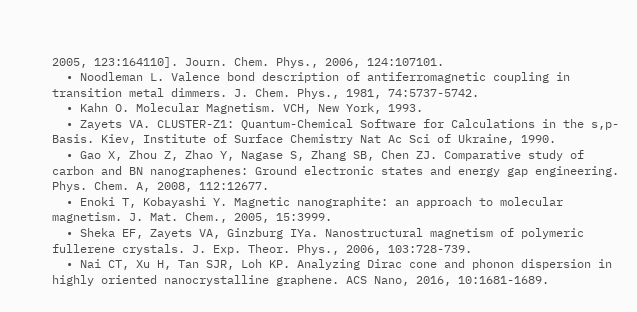2005, 123:164110]. Journ. Chem. Phys., 2006, 124:107101.
  • Noodleman L. Valence bond description of antiferromagnetic coupling in transition metal dimmers. J. Chem. Phys., 1981, 74:5737-5742.
  • Kahn O. Molecular Magnetism. VCH, New York, 1993.
  • Zayets VA. CLUSTER-Z1: Quantum-Chemical Software for Calculations in the s,p-Basis. Kiev, Institute of Surface Chemistry Nat Ac Sci of Ukraine, 1990.
  • Gao X, Zhou Z, Zhao Y, Nagase S, Zhang SB, Chen ZJ. Comparative study of carbon and BN nanographenes: Ground electronic states and energy gap engineering. Phys. Chem. A, 2008, 112:12677.
  • Enoki T, Kobayashi Y. Magnetic nanographite: an approach to molecular magnetism. J. Mat. Chem., 2005, 15:3999.
  • Sheka EF, Zayets VA, Ginzburg IYa. Nanostructural magnetism of polymeric fullerene crystals. J. Exp. Theor. Phys., 2006, 103:728-739.
  • Nai CT, Xu H, Tan SJR, Loh KP. Analyzing Dirac cone and phonon dispersion in highly oriented nanocrystalline graphene. ACS Nano, 2016, 10:1681-1689.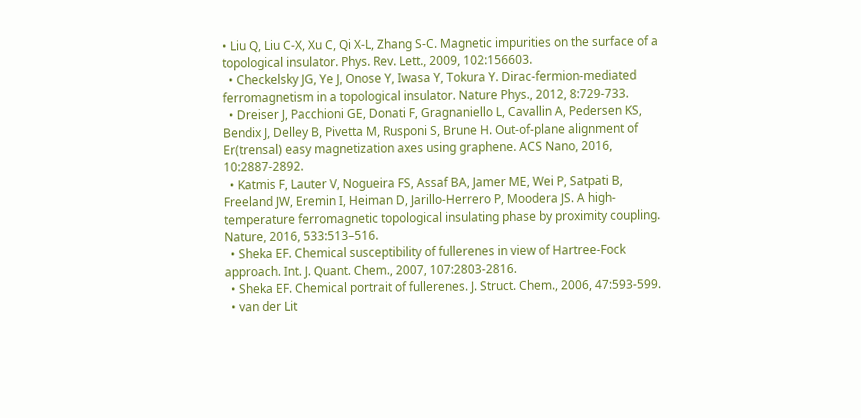• Liu Q, Liu C-X, Xu C, Qi X-L, Zhang S-C. Magnetic impurities on the surface of a topological insulator. Phys. Rev. Lett., 2009, 102:156603.
  • Checkelsky JG, Ye J, Onose Y, Iwasa Y, Tokura Y. Dirac-fermion-mediated ferromagnetism in a topological insulator. Nature Phys., 2012, 8:729-733.
  • Dreiser J, Pacchioni GE, Donati F, Gragnaniello L, Cavallin A, Pedersen KS, Bendix J, Delley B, Pivetta M, Rusponi S, Brune H. Out-of-plane alignment of Er(trensal) easy magnetization axes using graphene. ACS Nano, 2016, 10:2887-2892.
  • Katmis F, Lauter V, Nogueira FS, Assaf BA, Jamer ME, Wei P, Satpati B, Freeland JW, Eremin I, Heiman D, Jarillo-Herrero P, Moodera JS. A high-temperature ferromagnetic topological insulating phase by proximity coupling. Nature, 2016, 533:513–516.
  • Sheka EF. Chemical susceptibility of fullerenes in view of Hartree-Fock approach. Int. J. Quant. Chem., 2007, 107:2803-2816.
  • Sheka EF. Chemical portrait of fullerenes. J. Struct. Chem., 2006, 47:593-599.
  • van der Lit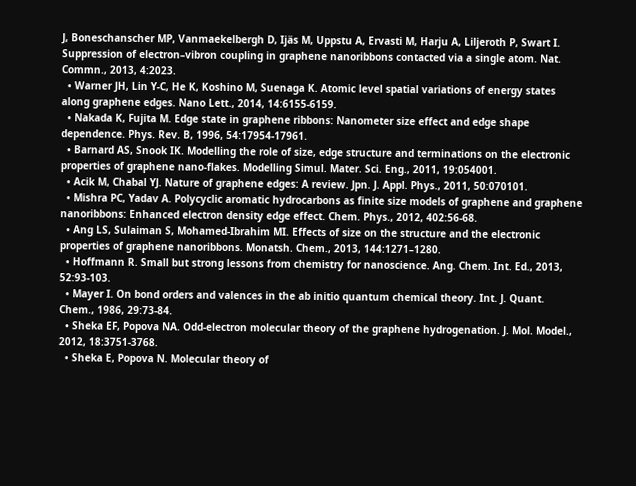J, Boneschanscher MP, Vanmaekelbergh D, Ijäs M, Uppstu A, Ervasti M, Harju A, Liljeroth P, Swart I. Suppression of electron–vibron coupling in graphene nanoribbons contacted via a single atom. Nat. Commn., 2013, 4:2023.
  • Warner JH, Lin Y-C, He K, Koshino M, Suenaga K. Atomic level spatial variations of energy states along graphene edges. Nano Lett., 2014, 14:6155-6159.
  • Nakada K, Fujita M. Edge state in graphene ribbons: Nanometer size effect and edge shape dependence. Phys. Rev. B, 1996, 54:17954-17961.
  • Barnard AS, Snook IK. Modelling the role of size, edge structure and terminations on the electronic properties of graphene nano-flakes. Modelling Simul. Mater. Sci. Eng., 2011, 19:054001.
  • Acik M, Chabal YJ. Nature of graphene edges: A review. Jpn. J. Appl. Phys., 2011, 50:070101.
  • Mishra PC, Yadav A. Polycyclic aromatic hydrocarbons as finite size models of graphene and graphene nanoribbons: Enhanced electron density edge effect. Chem. Phys., 2012, 402:56-68.
  • Ang LS, Sulaiman S, Mohamed-Ibrahim MI. Effects of size on the structure and the electronic properties of graphene nanoribbons. Monatsh. Chem., 2013, 144:1271–1280.
  • Hoffmann R. Small but strong lessons from chemistry for nanoscience. Ang. Chem. Int. Ed., 2013, 52:93-103.
  • Mayer I. On bond orders and valences in the ab initio quantum chemical theory. Int. J. Quant. Chem., 1986, 29:73-84.
  • Sheka EF, Popova NA. Odd-electron molecular theory of the graphene hydrogenation. J. Mol. Model., 2012, 18:3751-3768.
  • Sheka E, Popova N. Molecular theory of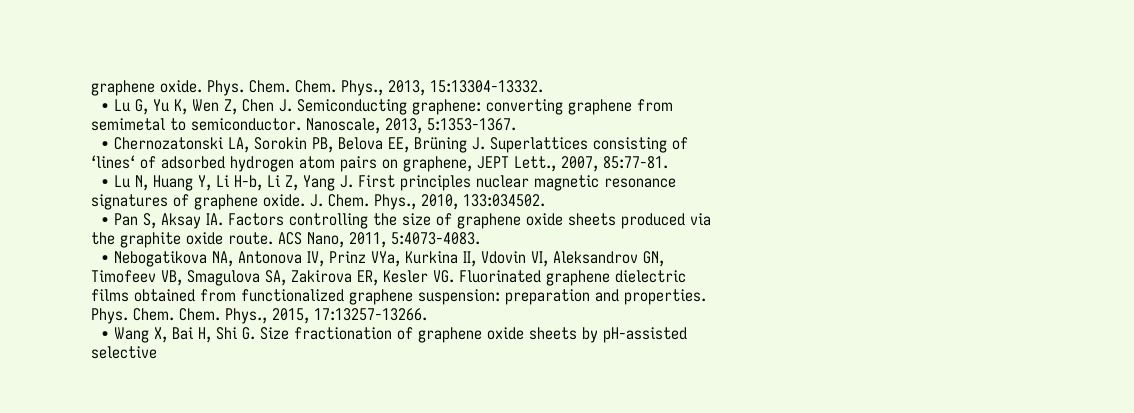graphene oxide. Phys. Chem. Chem. Phys., 2013, 15:13304-13332.
  • Lu G, Yu K, Wen Z, Chen J. Semiconducting graphene: converting graphene from semimetal to semiconductor. Nanoscale, 2013, 5:1353-1367.
  • Chernozatonski LA, Sorokin PB, Belova EE, Brüning J. Superlattices consisting of ‘lines‘ of adsorbed hydrogen atom pairs on graphene, JEPT Lett., 2007, 85:77-81.
  • Lu N, Huang Y, Li H-b, Li Z, Yang J. First principles nuclear magnetic resonance signatures of graphene oxide. J. Chem. Phys., 2010, 133:034502.
  • Pan S, Aksay IA. Factors controlling the size of graphene oxide sheets produced via the graphite oxide route. ACS Nano, 2011, 5:4073-4083.
  • Nebogatikova NA, Antonova IV, Prinz VYa, Kurkina II, Vdovin VI, Aleksandrov GN, Timofeev VB, Smagulova SA, Zakirova ER, Kesler VG. Fluorinated graphene dielectric films obtained from functionalized graphene suspension: preparation and properties. Phys. Chem. Chem. Phys., 2015, 17:13257-13266.
  • Wang X, Bai H, Shi G. Size fractionation of graphene oxide sheets by pH-assisted selective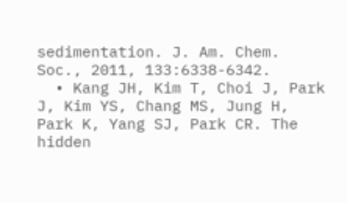sedimentation. J. Am. Chem. Soc., 2011, 133:6338-6342.
  • Kang JH, Kim T, Choi J, Park J, Kim YS, Chang MS, Jung H, Park K, Yang SJ, Park CR. The hidden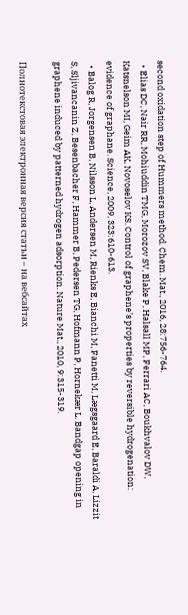second oxidation step of Hummers method. Chem. Mat., 2016, 28:756-764.
  • Elias DC, Nair RR, Mohiuddin TMG, Morozov SV, Blake P, Halsall MP, Ferrari AC, Boukhvalov DW, Katsnelson MI, Geim AK, Novoselov KS. Control of graphene’s properties by reversible hydrogenation: evidence of graphane. Science, 2009, 323:610-613.
  • Balog R, Jorgensen B, Nilsson L, Andersen M, Rienks E, Bianchi M, Fanetti M, Lægsgaard E, Baraldi A, Lizzit S, Sljivancanin Z, Besenbacher F, Hammer B, Pedersen TG, Hofmann P, Hornekær L. Bandgap opening in graphene induced by patterned hydrogen adsorption. Nature Mat., 2010, 9:315-319.

Полнотекстовая электронная версия статьи – на вебсайтах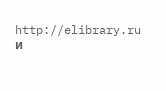http://elibrary.ru и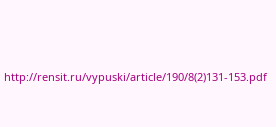http://rensit.ru/vypuski/article/190/8(2)131-153.pdf